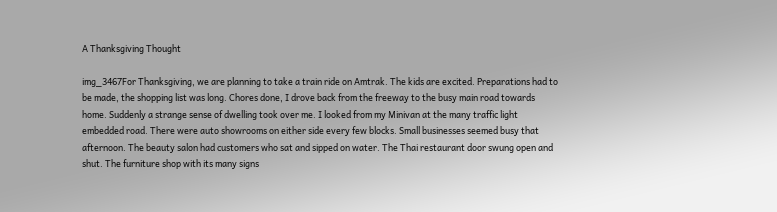A Thanksgiving Thought

img_3467For Thanksgiving, we are planning to take a train ride on Amtrak. The kids are excited. Preparations had to be made, the shopping list was long. Chores done, I drove back from the freeway to the busy main road towards home. Suddenly a strange sense of dwelling took over me. I looked from my Minivan at the many traffic light embedded road. There were auto showrooms on either side every few blocks. Small businesses seemed busy that afternoon. The beauty salon had customers who sat and sipped on water. The Thai restaurant door swung open and shut. The furniture shop with its many signs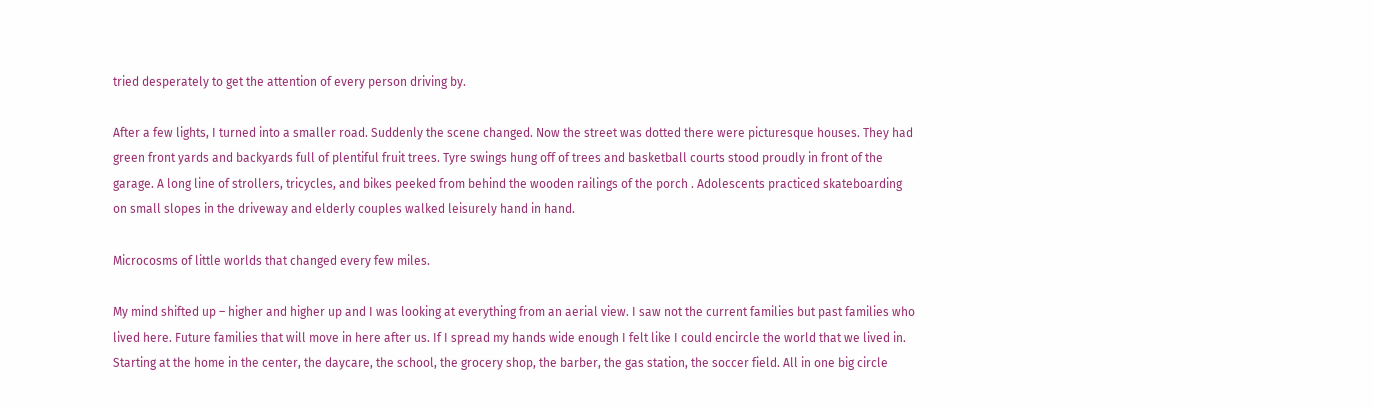tried desperately to get the attention of every person driving by.

After a few lights, I turned into a smaller road. Suddenly the scene changed. Now the street was dotted there were picturesque houses. They had green front yards and backyards full of plentiful fruit trees. Tyre swings hung off of trees and basketball courts stood proudly in front of the garage. A long line of strollers, tricycles, and bikes peeked from behind the wooden railings of the porch . Adolescents practiced skateboarding on small slopes in the driveway and elderly couples walked leisurely hand in hand.

Microcosms of little worlds that changed every few miles.

My mind shifted up – higher and higher up and I was looking at everything from an aerial view. I saw not the current families but past families who lived here. Future families that will move in here after us. If I spread my hands wide enough I felt like I could encircle the world that we lived in. Starting at the home in the center, the daycare, the school, the grocery shop, the barber, the gas station, the soccer field. All in one big circle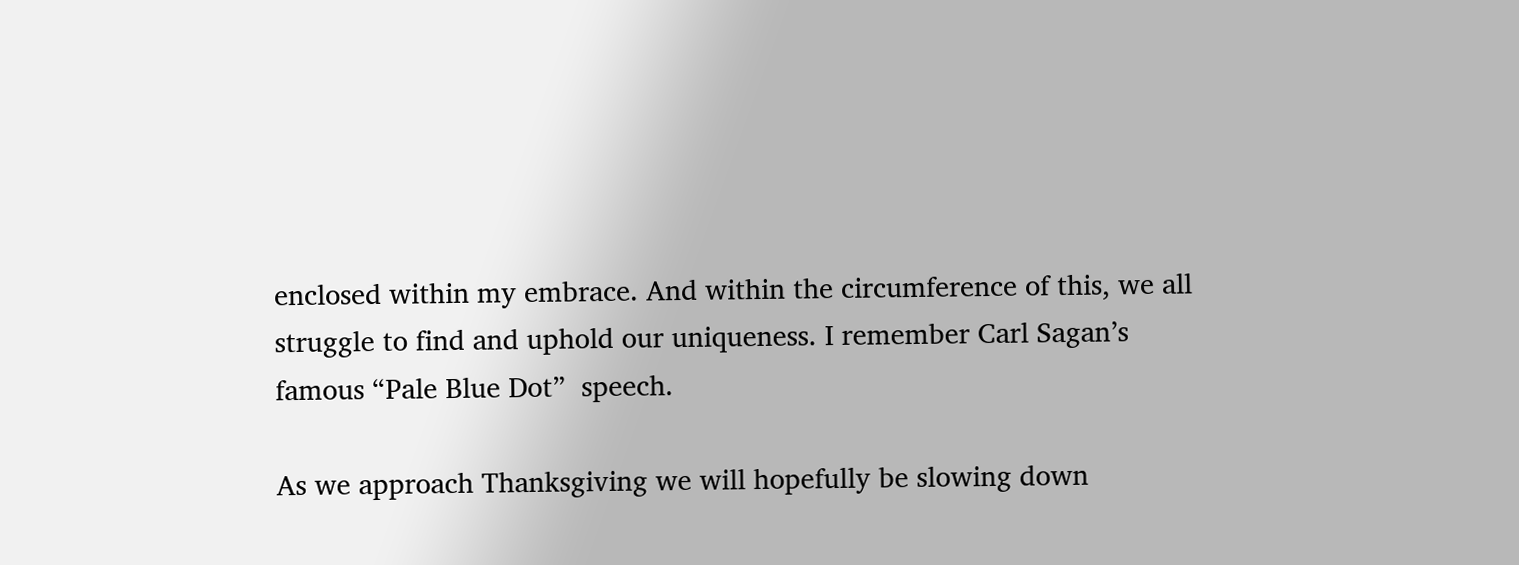enclosed within my embrace. And within the circumference of this, we all struggle to find and uphold our uniqueness. I remember Carl Sagan’s famous “Pale Blue Dot”  speech.

As we approach Thanksgiving we will hopefully be slowing down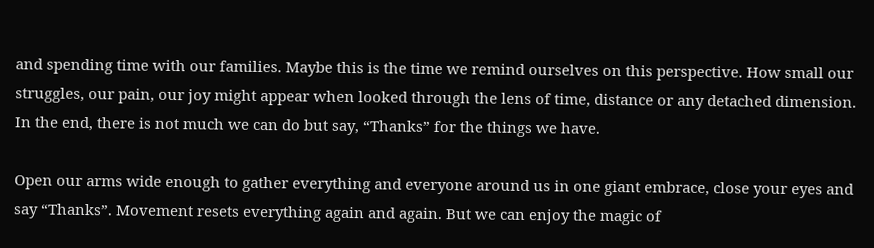and spending time with our families. Maybe this is the time we remind ourselves on this perspective. How small our struggles, our pain, our joy might appear when looked through the lens of time, distance or any detached dimension. In the end, there is not much we can do but say, “Thanks” for the things we have.

Open our arms wide enough to gather everything and everyone around us in one giant embrace, close your eyes and say “Thanks”. Movement resets everything again and again. But we can enjoy the magic of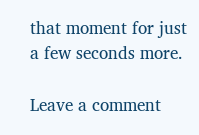that moment for just a few seconds more.

Leave a comment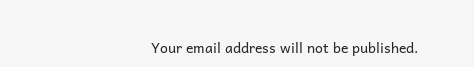Your email address will not be published.